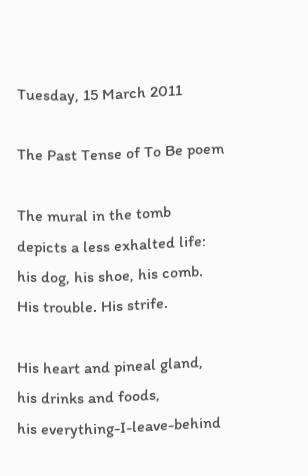Tuesday, 15 March 2011

The Past Tense of To Be poem

The mural in the tomb
depicts a less exhalted life:
his dog, his shoe, his comb.
His trouble. His strife.

His heart and pineal gland,
his drinks and foods,
his everything-I-leave-behind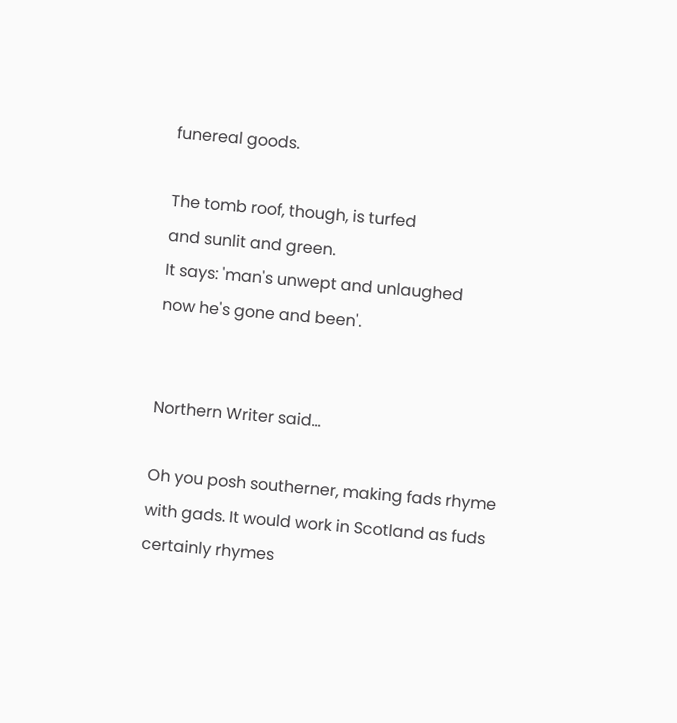funereal goods.

The tomb roof, though, is turfed
and sunlit and green.
It says: 'man's unwept and unlaughed
now he's gone and been'.


Northern Writer said...

Oh you posh southerner, making fads rhyme with gads. It would work in Scotland as fuds certainly rhymes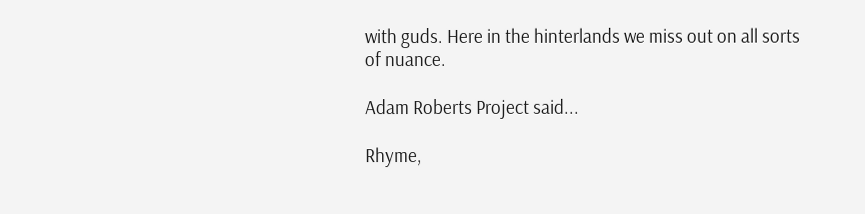with guds. Here in the hinterlands we miss out on all sorts of nuance.

Adam Roberts Project said...

Rhyme,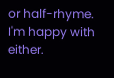or half-rhyme. I'm happy with either.